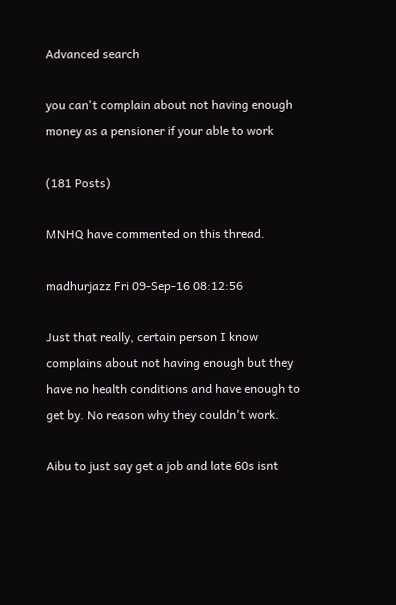Advanced search

you can't complain about not having enough money as a pensioner if your able to work

(181 Posts)

MNHQ have commented on this thread.

madhurjazz Fri 09-Sep-16 08:12:56

Just that really, certain person I know complains about not having enough but they have no health conditions and have enough to get by. No reason why they couldn't work.

Aibu to just say get a job and late 60s isnt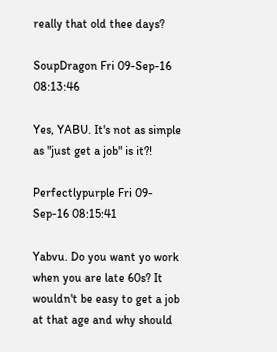really that old thee days?

SoupDragon Fri 09-Sep-16 08:13:46

Yes, YABU. It's not as simple as "just get a job" is it?!

Perfectlypurple Fri 09-Sep-16 08:15:41

Yabvu. Do you want yo work when you are late 60s? It wouldn't be easy to get a job at that age and why should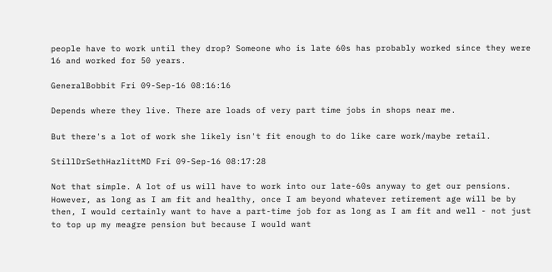people have to work until they drop? Someone who is late 60s has probably worked since they were 16 and worked for 50 years.

GeneralBobbit Fri 09-Sep-16 08:16:16

Depends where they live. There are loads of very part time jobs in shops near me.

But there's a lot of work she likely isn't fit enough to do like care work/maybe retail.

StillDrSethHazlittMD Fri 09-Sep-16 08:17:28

Not that simple. A lot of us will have to work into our late-60s anyway to get our pensions. However, as long as I am fit and healthy, once I am beyond whatever retirement age will be by then, I would certainly want to have a part-time job for as long as I am fit and well - not just to top up my meagre pension but because I would want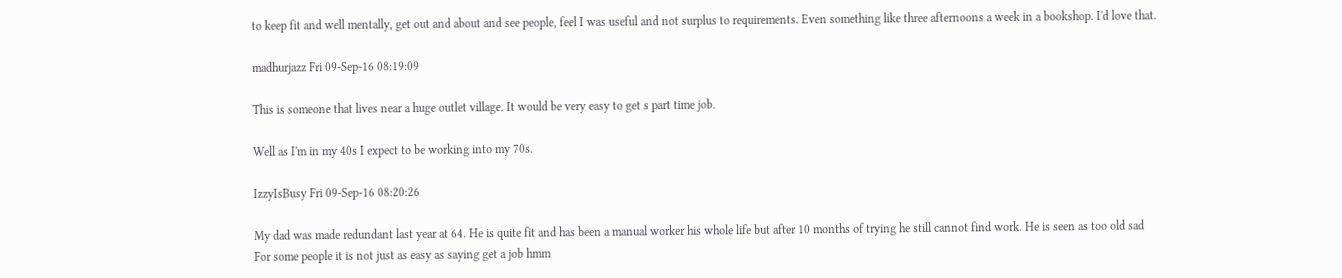to keep fit and well mentally, get out and about and see people, feel I was useful and not surplus to requirements. Even something like three afternoons a week in a bookshop. I'd love that.

madhurjazz Fri 09-Sep-16 08:19:09

This is someone that lives near a huge outlet village. It would be very easy to get s part time job.

Well as I'm in my 40s I expect to be working into my 70s.

IzzyIsBusy Fri 09-Sep-16 08:20:26

My dad was made redundant last year at 64. He is quite fit and has been a manual worker his whole life but after 10 months of trying he still cannot find work. He is seen as too old sad
For some people it is not just as easy as saying get a job hmm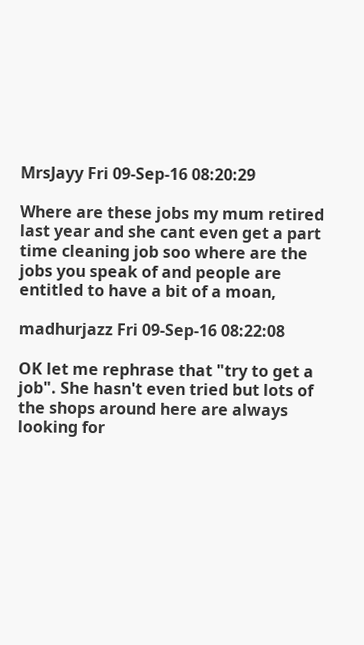MrsJayy Fri 09-Sep-16 08:20:29

Where are these jobs my mum retired last year and she cant even get a part time cleaning job soo where are the jobs you speak of and people are entitled to have a bit of a moan,

madhurjazz Fri 09-Sep-16 08:22:08

OK let me rephrase that "try to get a job". She hasn't even tried but lots of the shops around here are always looking for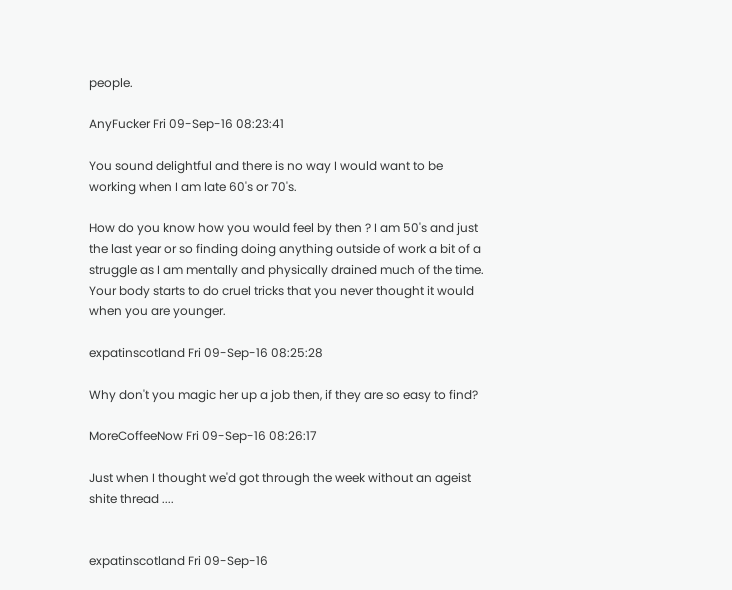people.

AnyFucker Fri 09-Sep-16 08:23:41

You sound delightful and there is no way I would want to be working when I am late 60's or 70's.

How do you know how you would feel by then ? I am 50's and just the last year or so finding doing anything outside of work a bit of a struggle as I am mentally and physically drained much of the time. Your body starts to do cruel tricks that you never thought it would when you are younger.

expatinscotland Fri 09-Sep-16 08:25:28

Why don't you magic her up a job then, if they are so easy to find?

MoreCoffeeNow Fri 09-Sep-16 08:26:17

Just when I thought we'd got through the week without an ageist shite thread ....


expatinscotland Fri 09-Sep-16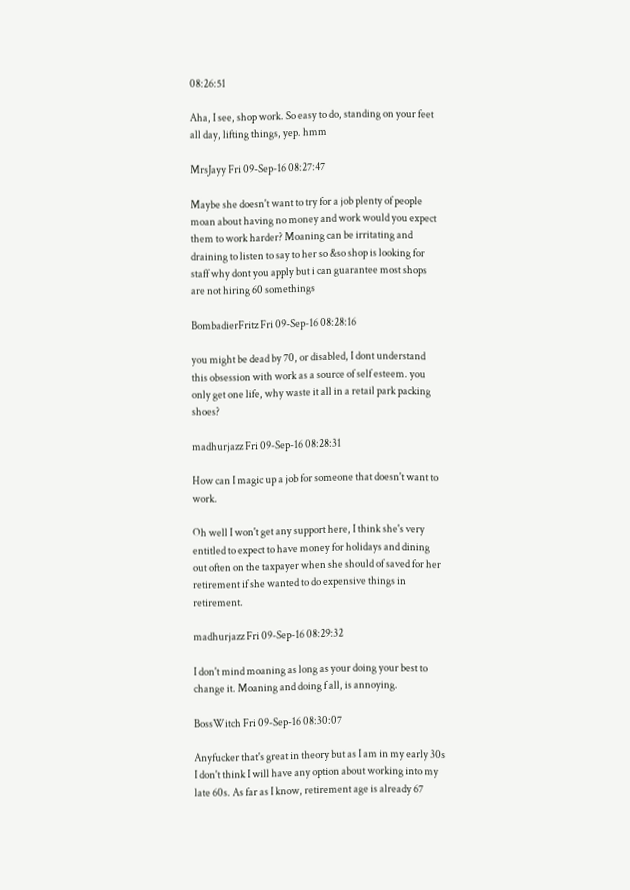08:26:51

Aha, I see, shop work. So easy to do, standing on your feet all day, lifting things, yep. hmm

MrsJayy Fri 09-Sep-16 08:27:47

Maybe she doesn't want to try for a job plenty of people moan about having no money and work would you expect them to work harder? Moaning can be irritating and draining to listen to say to her so &so shop is looking for staff why dont you apply but i can guarantee most shops are not hiring 60 somethings

BombadierFritz Fri 09-Sep-16 08:28:16

you might be dead by 70, or disabled, I dont understand this obsession with work as a source of self esteem. you only get one life, why waste it all in a retail park packing shoes?

madhurjazz Fri 09-Sep-16 08:28:31

How can I magic up a job for someone that doesn't want to work.

Oh well I won't get any support here, I think she's very entitled to expect to have money for holidays and dining out often on the taxpayer when she should of saved for her retirement if she wanted to do expensive things in retirement.

madhurjazz Fri 09-Sep-16 08:29:32

I don't mind moaning as long as your doing your best to change it. Moaning and doing f all, is annoying.

BossWitch Fri 09-Sep-16 08:30:07

Anyfucker that's great in theory but as I am in my early 30s I don't think I will have any option about working into my late 60s. As far as I know, retirement age is already 67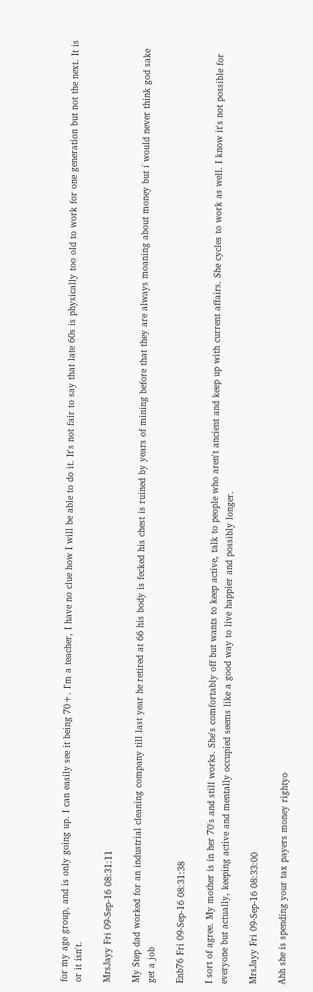for my age group, and is only going up. I can easily see it being 70+. I'm a teacher, I have no clue how I will be able to do it. It's not fair to say that late 60s is physically too old to work for one generation but not the next. It is or it isn't.

MrsJayy Fri 09-Sep-16 08:31:11

My Step dad worked for an industrial cleaning company till last year he retired at 66 his body is fecked his chest is ruined by years of mining before that they are always moaning about money but i would never think god sake get a job

Enb76 Fri 09-Sep-16 08:31:38

I sort of agree. My mother is in her 70's and still works. She's comfortably off but wants to keep active, talk to people who aren't ancient and keep up with current affairs. She cycles to work as well. I know it's not possible for everyone but actually, keeping active and mentally occupied seems like a good way to live happier and possibly longer.

MrsJayy Fri 09-Sep-16 08:33:00

Ahh she is spending your tax payers money rightyo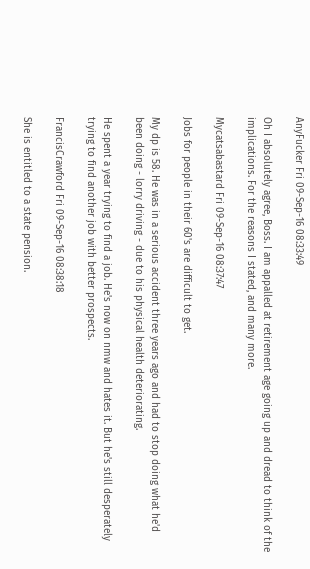AnyFucker Fri 09-Sep-16 08:33:49

Oh I absolutely agree, Boss. I am appalled at retirement age going up and dread to think of the implications. For the reasons I stated, and many more.

Mycatsabastard Fri 09-Sep-16 08:37:47

Jobs for people in their 60's are difficult to get.

My dp is 58. He was in a serious accident three years ago and had to stop doing what he'd been doing - lorry driving - due to his physical health deteriorating.

He spent a year trying to find a job. He's now on nmw and hates it. But he's still desperately trying to find another job with better prospects.

FrancisCrawford Fri 09-Sep-16 08:38:18

She is entitled to a state pension.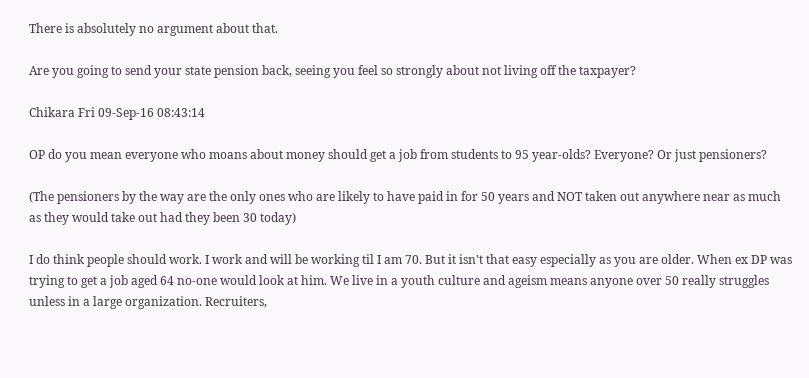There is absolutely no argument about that.

Are you going to send your state pension back, seeing you feel so strongly about not living off the taxpayer?

Chikara Fri 09-Sep-16 08:43:14

OP do you mean everyone who moans about money should get a job from students to 95 year-olds? Everyone? Or just pensioners?

(The pensioners by the way are the only ones who are likely to have paid in for 50 years and NOT taken out anywhere near as much as they would take out had they been 30 today)

I do think people should work. I work and will be working til I am 70. But it isn't that easy especially as you are older. When ex DP was trying to get a job aged 64 no-one would look at him. We live in a youth culture and ageism means anyone over 50 really struggles unless in a large organization. Recruiters,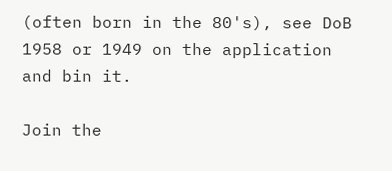(often born in the 80's), see DoB 1958 or 1949 on the application and bin it.

Join the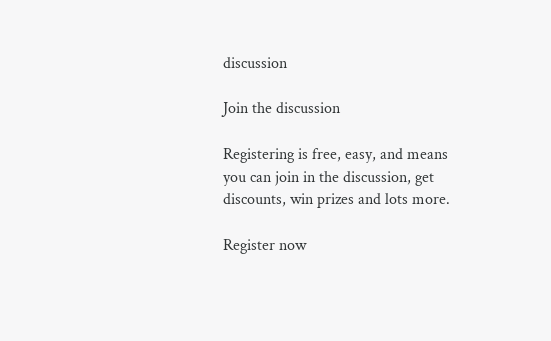discussion

Join the discussion

Registering is free, easy, and means you can join in the discussion, get discounts, win prizes and lots more.

Register now